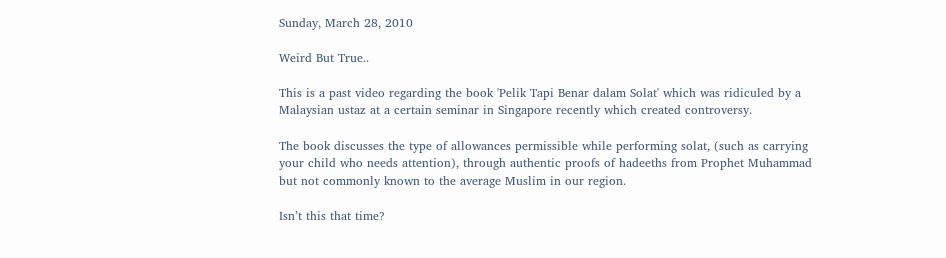Sunday, March 28, 2010

Weird But True..

This is a past video regarding the book 'Pelik Tapi Benar dalam Solat' which was ridiculed by a Malaysian ustaz at a certain seminar in Singapore recently which created controversy.

The book discusses the type of allowances permissible while performing solat, (such as carrying your child who needs attention), through authentic proofs of hadeeths from Prophet Muhammad but not commonly known to the average Muslim in our region.

Isn’t this that time?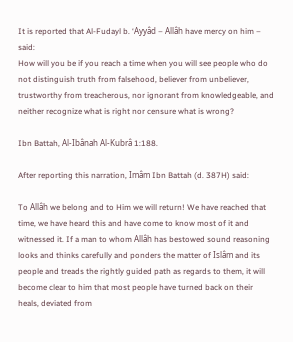It is reported that Al-Fudayl b. ‘Ayyâd – Allâh have mercy on him – said:
How will you be if you reach a time when you will see people who do not distinguish truth from falsehood, believer from unbeliever, trustworthy from treacherous, nor ignorant from knowledgeable, and neither recognize what is right nor censure what is wrong?

Ibn Battah, Al-Ibânah Al-Kubrâ 1:188.

After reporting this narration, Imâm Ibn Battah (d. 387H) said:

To Allâh we belong and to Him we will return! We have reached that time, we have heard this and have come to know most of it and witnessed it. If a man to whom Allâh has bestowed sound reasoning looks and thinks carefully and ponders the matter of Islâm and its people and treads the rightly guided path as regards to them, it will become clear to him that most people have turned back on their heals, deviated from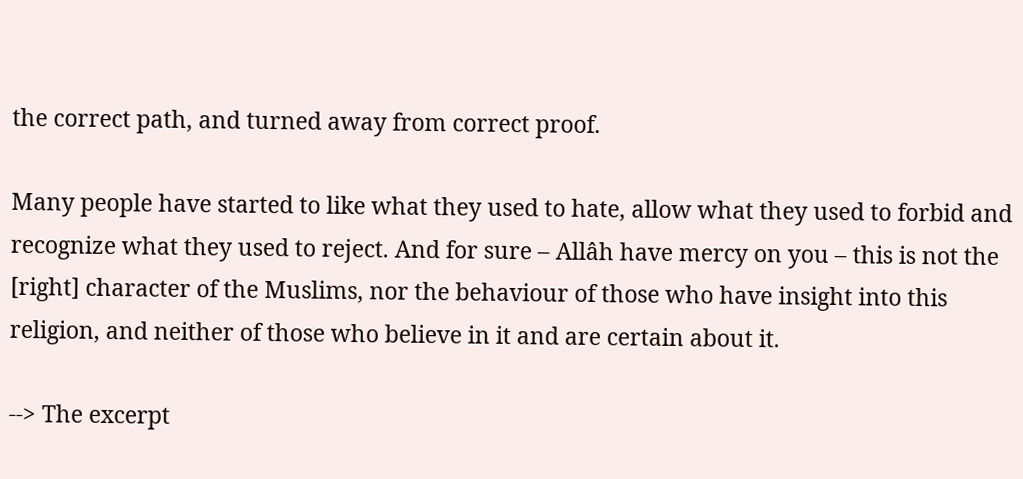the correct path, and turned away from correct proof.

Many people have started to like what they used to hate, allow what they used to forbid and recognize what they used to reject. And for sure – Allâh have mercy on you – this is not the [right] character of the Muslims, nor the behaviour of those who have insight into this religion, and neither of those who believe in it and are certain about it.

--> The excerpt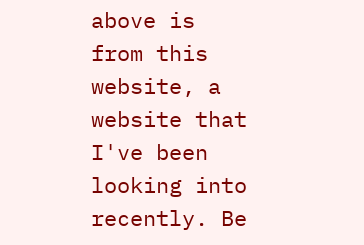above is from this website, a website that I've been looking into recently. Be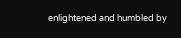enlightened and humbled by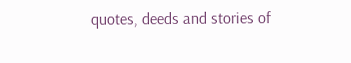quotes, deeds and stories of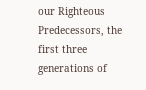our Righteous Predecessors, the first three generations of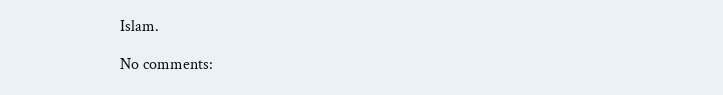Islam.

No comments: